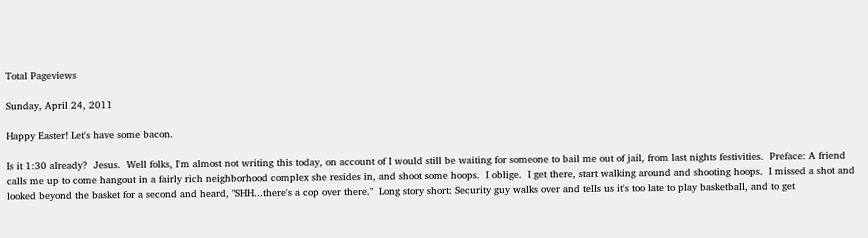Total Pageviews

Sunday, April 24, 2011

Happy Easter! Let's have some bacon.

Is it 1:30 already?  Jesus.  Well folks, I'm almost not writing this today, on account of I would still be waiting for someone to bail me out of jail, from last nights festivities.  Preface: A friend calls me up to come hangout in a fairly rich neighborhood complex she resides in, and shoot some hoops.  I oblige.  I get there, start walking around and shooting hoops.  I missed a shot and looked beyond the basket for a second and heard, "SHH...there's a cop over there."  Long story short: Security guy walks over and tells us it's too late to play basketball, and to get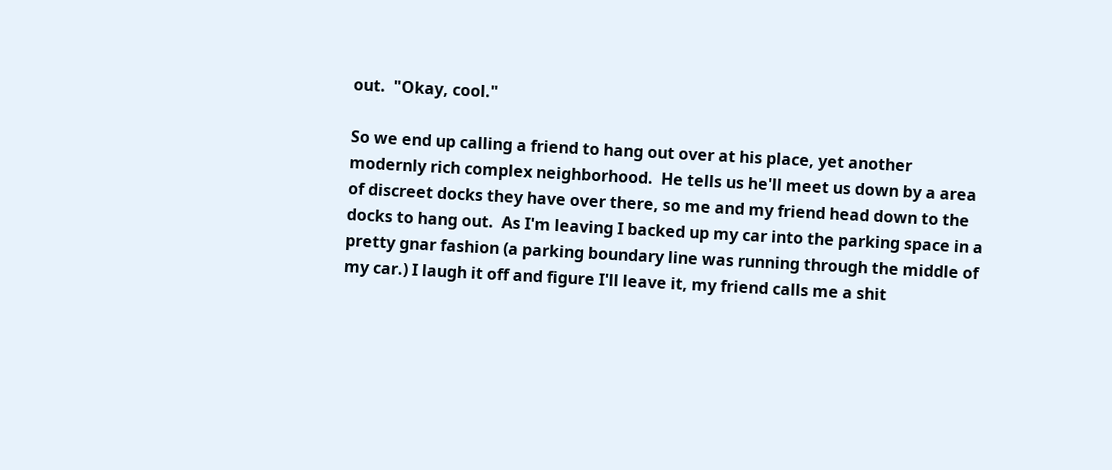out.  "Okay, cool."

So we end up calling a friend to hang out over at his place, yet another modernly rich complex neighborhood.  He tells us he'll meet us down by a area of discreet docks they have over there, so me and my friend head down to the docks to hang out.  As I'm leaving I backed up my car into the parking space in a pretty gnar fashion (a parking boundary line was running through the middle of my car.) I laugh it off and figure I'll leave it, my friend calls me a shit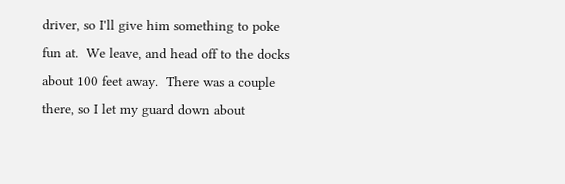driver, so I'll give him something to poke fun at.  We leave, and head off to the docks about 100 feet away.  There was a couple there, so I let my guard down about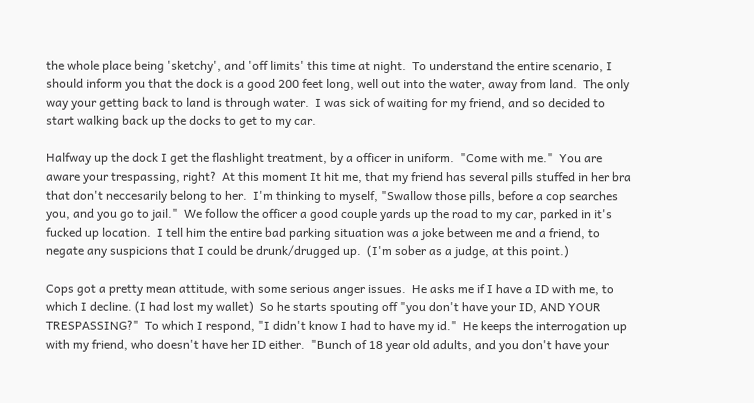the whole place being 'sketchy', and 'off limits' this time at night.  To understand the entire scenario, I should inform you that the dock is a good 200 feet long, well out into the water, away from land.  The only way your getting back to land is through water.  I was sick of waiting for my friend, and so decided to start walking back up the docks to get to my car.

Halfway up the dock I get the flashlight treatment, by a officer in uniform.  "Come with me."  You are aware your trespassing, right?  At this moment It hit me, that my friend has several pills stuffed in her bra that don't neccesarily belong to her.  I'm thinking to myself, "Swallow those pills, before a cop searches you, and you go to jail."  We follow the officer a good couple yards up the road to my car, parked in it's fucked up location.  I tell him the entire bad parking situation was a joke between me and a friend, to negate any suspicions that I could be drunk/drugged up.  (I'm sober as a judge, at this point.)

Cops got a pretty mean attitude, with some serious anger issues.  He asks me if I have a ID with me, to which I decline. (I had lost my wallet)  So he starts spouting off "you don't have your ID, AND YOUR TRESPASSING?"  To which I respond, "I didn't know I had to have my id."  He keeps the interrogation up with my friend, who doesn't have her ID either.  "Bunch of 18 year old adults, and you don't have your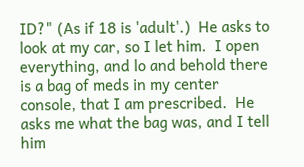ID?" (As if 18 is 'adult'.)  He asks to look at my car, so I let him.  I open everything, and lo and behold there is a bag of meds in my center console, that I am prescribed.  He asks me what the bag was, and I tell him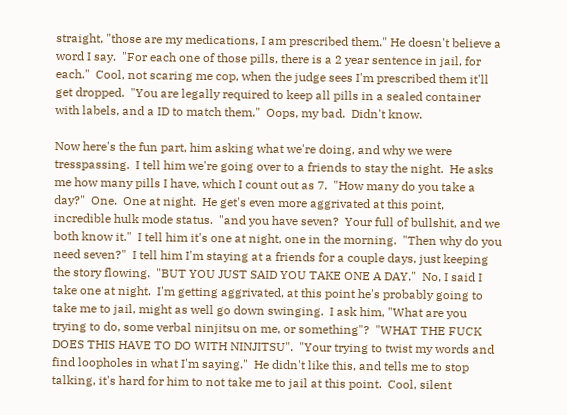straight, "those are my medications, I am prescribed them." He doesn't believe a word I say.  "For each one of those pills, there is a 2 year sentence in jail, for each."  Cool, not scaring me cop, when the judge sees I'm prescribed them it'll get dropped.  "You are legally required to keep all pills in a sealed container with labels, and a ID to match them."  Oops, my bad.  Didn't know.

Now here's the fun part, him asking what we're doing, and why we were tresspassing.  I tell him we're going over to a friends to stay the night.  He asks me how many pills I have, which I count out as 7.  "How many do you take a day?"  One.  One at night.  He get's even more aggrivated at this point, incredible hulk mode status.  "and you have seven?  Your full of bullshit, and we both know it."  I tell him it's one at night, one in the morning.  "Then why do you need seven?"  I tell him I'm staying at a friends for a couple days, just keeping the story flowing.  "BUT YOU JUST SAID YOU TAKE ONE A DAY."  No, I said I take one at night.  I'm getting aggrivated, at this point he's probably going to take me to jail, might as well go down swinging.  I ask him, "What are you trying to do, some verbal ninjitsu on me, or something"?  "WHAT THE FUCK DOES THIS HAVE TO DO WITH NINJITSU".  "Your trying to twist my words and find loopholes in what I'm saying."  He didn't like this, and tells me to stop talking, it's hard for him to not take me to jail at this point.  Cool, silent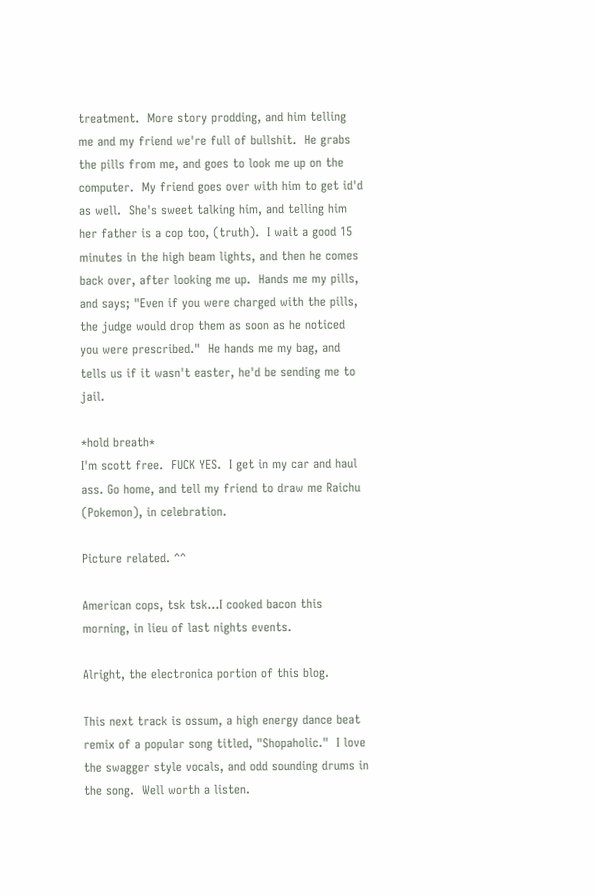treatment.  More story prodding, and him telling me and my friend we're full of bullshit.  He grabs the pills from me, and goes to look me up on the computer.  My friend goes over with him to get id'd as well.  She's sweet talking him, and telling him her father is a cop too, (truth).  I wait a good 15 minutes in the high beam lights, and then he comes back over, after looking me up.  Hands me my pills, and says; "Even if you were charged with the pills, the judge would drop them as soon as he noticed you were prescribed."  He hands me my bag, and tells us if it wasn't easter, he'd be sending me to jail.

*hold breath*
I'm scott free.  FUCK YES.  I get in my car and haul ass. Go home, and tell my friend to draw me Raichu (Pokemon), in celebration.

Picture related. ^^

American cops, tsk tsk...I cooked bacon this morning, in lieu of last nights events.

Alright, the electronica portion of this blog.

This next track is ossum, a high energy dance beat remix of a popular song titled, "Shopaholic."  I love the swagger style vocals, and odd sounding drums in the song.  Well worth a listen.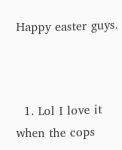Happy easter guys.



  1. Lol I love it when the cops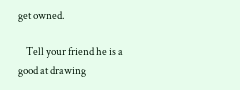get owned.

    Tell your friend he is a good at drawing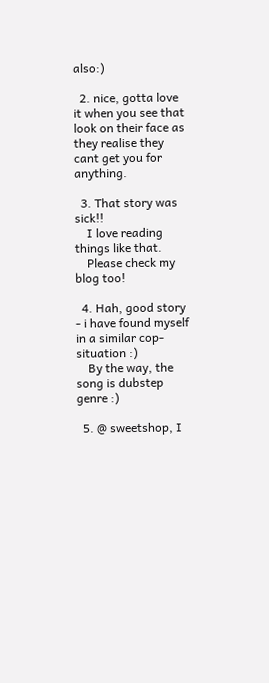also:)

  2. nice, gotta love it when you see that look on their face as they realise they cant get you for anything.

  3. That story was sick!!
    I love reading things like that.
    Please check my blog too!

  4. Hah, good story - i have found myself in a similar cop-situation :)
    By the way, the song is dubstep genre :)

  5. @ sweetshop, I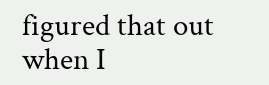figured that out when I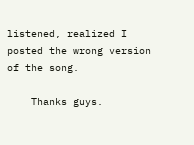listened, realized I posted the wrong version of the song.

    Thanks guys.